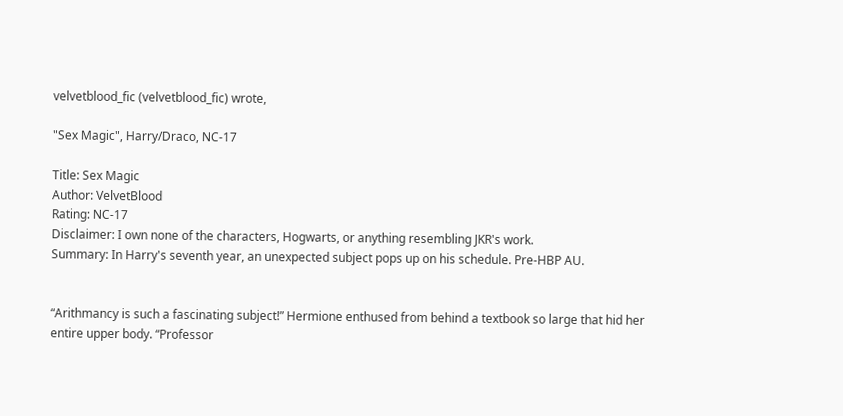velvetblood_fic (velvetblood_fic) wrote,

"Sex Magic", Harry/Draco, NC-17

Title: Sex Magic
Author: VelvetBlood
Rating: NC-17
Disclaimer: I own none of the characters, Hogwarts, or anything resembling JKR's work.
Summary: In Harry's seventh year, an unexpected subject pops up on his schedule. Pre-HBP AU.


“Arithmancy is such a fascinating subject!” Hermione enthused from behind a textbook so large that hid her entire upper body. “Professor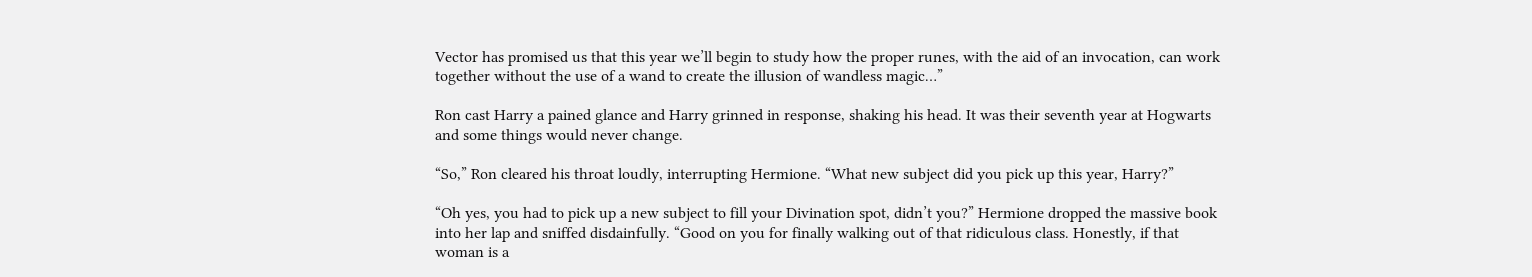Vector has promised us that this year we’ll begin to study how the proper runes, with the aid of an invocation, can work together without the use of a wand to create the illusion of wandless magic…”

Ron cast Harry a pained glance and Harry grinned in response, shaking his head. It was their seventh year at Hogwarts and some things would never change.

“So,” Ron cleared his throat loudly, interrupting Hermione. “What new subject did you pick up this year, Harry?”

“Oh yes, you had to pick up a new subject to fill your Divination spot, didn’t you?” Hermione dropped the massive book into her lap and sniffed disdainfully. “Good on you for finally walking out of that ridiculous class. Honestly, if that woman is a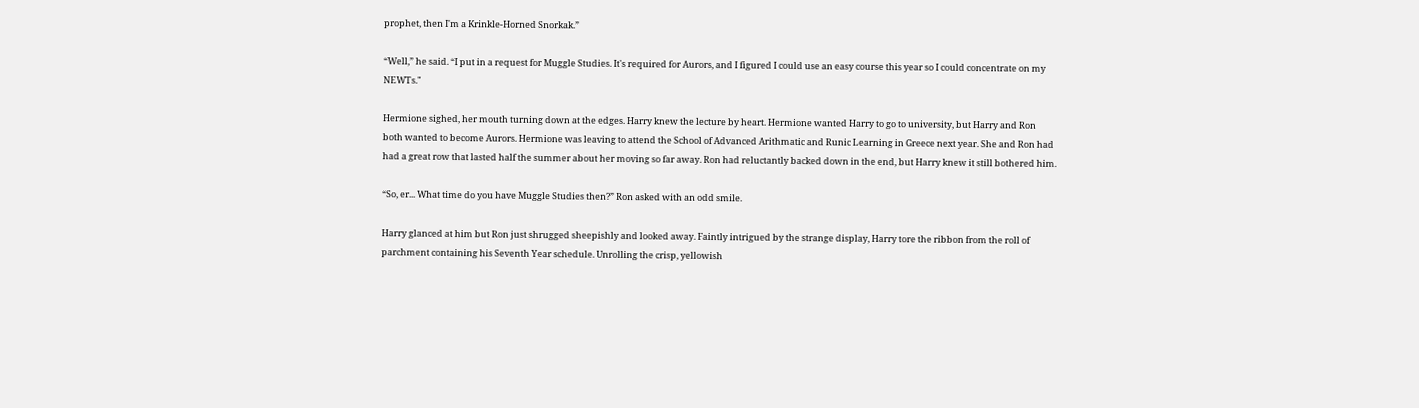prophet, then I'm a Krinkle-Horned Snorkak.”

“Well,” he said. “I put in a request for Muggle Studies. It's required for Aurors, and I figured I could use an easy course this year so I could concentrate on my NEWTs."

Hermione sighed, her mouth turning down at the edges. Harry knew the lecture by heart. Hermione wanted Harry to go to university, but Harry and Ron both wanted to become Aurors. Hermione was leaving to attend the School of Advanced Arithmatic and Runic Learning in Greece next year. She and Ron had had a great row that lasted half the summer about her moving so far away. Ron had reluctantly backed down in the end, but Harry knew it still bothered him.

“So, er... What time do you have Muggle Studies then?” Ron asked with an odd smile.

Harry glanced at him but Ron just shrugged sheepishly and looked away. Faintly intrigued by the strange display, Harry tore the ribbon from the roll of parchment containing his Seventh Year schedule. Unrolling the crisp, yellowish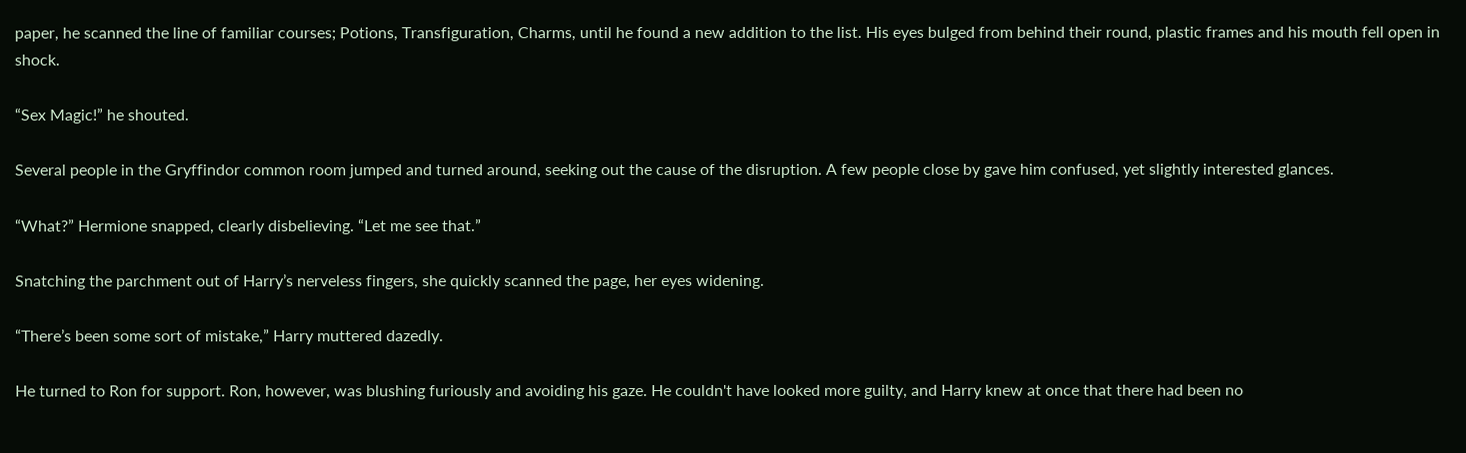paper, he scanned the line of familiar courses; Potions, Transfiguration, Charms, until he found a new addition to the list. His eyes bulged from behind their round, plastic frames and his mouth fell open in shock.

“Sex Magic!” he shouted.

Several people in the Gryffindor common room jumped and turned around, seeking out the cause of the disruption. A few people close by gave him confused, yet slightly interested glances.

“What?” Hermione snapped, clearly disbelieving. “Let me see that.”

Snatching the parchment out of Harry’s nerveless fingers, she quickly scanned the page, her eyes widening.

“There’s been some sort of mistake,” Harry muttered dazedly.

He turned to Ron for support. Ron, however, was blushing furiously and avoiding his gaze. He couldn't have looked more guilty, and Harry knew at once that there had been no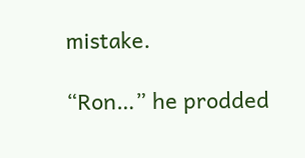mistake.

“Ron…” he prodded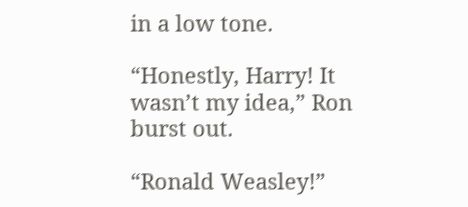in a low tone.

“Honestly, Harry! It wasn’t my idea,” Ron burst out.

“Ronald Weasley!”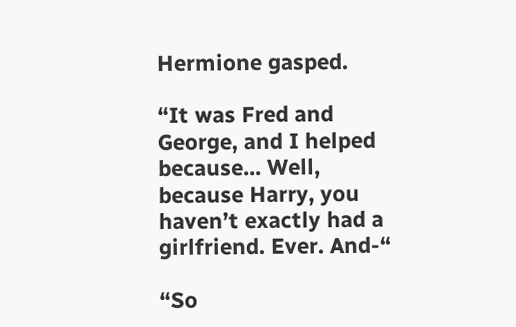Hermione gasped.

“It was Fred and George, and I helped because... Well, because Harry, you haven’t exactly had a girlfriend. Ever. And-“

“So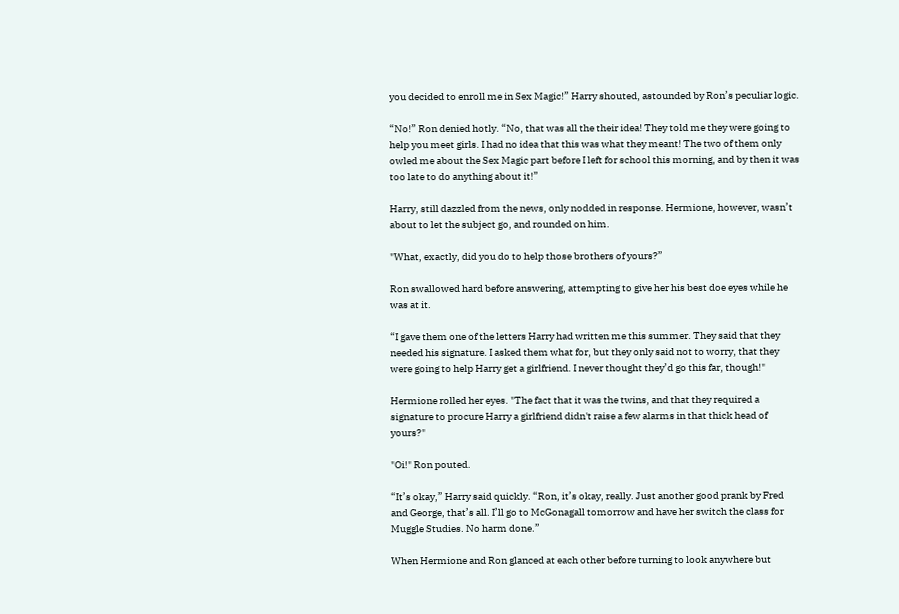you decided to enroll me in Sex Magic!” Harry shouted, astounded by Ron’s peculiar logic.

“No!” Ron denied hotly. “No, that was all the their idea! They told me they were going to help you meet girls. I had no idea that this was what they meant! The two of them only owled me about the Sex Magic part before I left for school this morning, and by then it was too late to do anything about it!”

Harry, still dazzled from the news, only nodded in response. Hermione, however, wasn’t about to let the subject go, and rounded on him.

"What, exactly, did you do to help those brothers of yours?”

Ron swallowed hard before answering, attempting to give her his best doe eyes while he was at it.

“I gave them one of the letters Harry had written me this summer. They said that they needed his signature. I asked them what for, but they only said not to worry, that they were going to help Harry get a girlfriend. I never thought they’d go this far, though!"

Hermione rolled her eyes. "The fact that it was the twins, and that they required a signature to procure Harry a girlfriend didn't raise a few alarms in that thick head of yours?"

"Oi!" Ron pouted.

“It’s okay,” Harry said quickly. “Ron, it’s okay, really. Just another good prank by Fred and George, that’s all. I’ll go to McGonagall tomorrow and have her switch the class for Muggle Studies. No harm done.”

When Hermione and Ron glanced at each other before turning to look anywhere but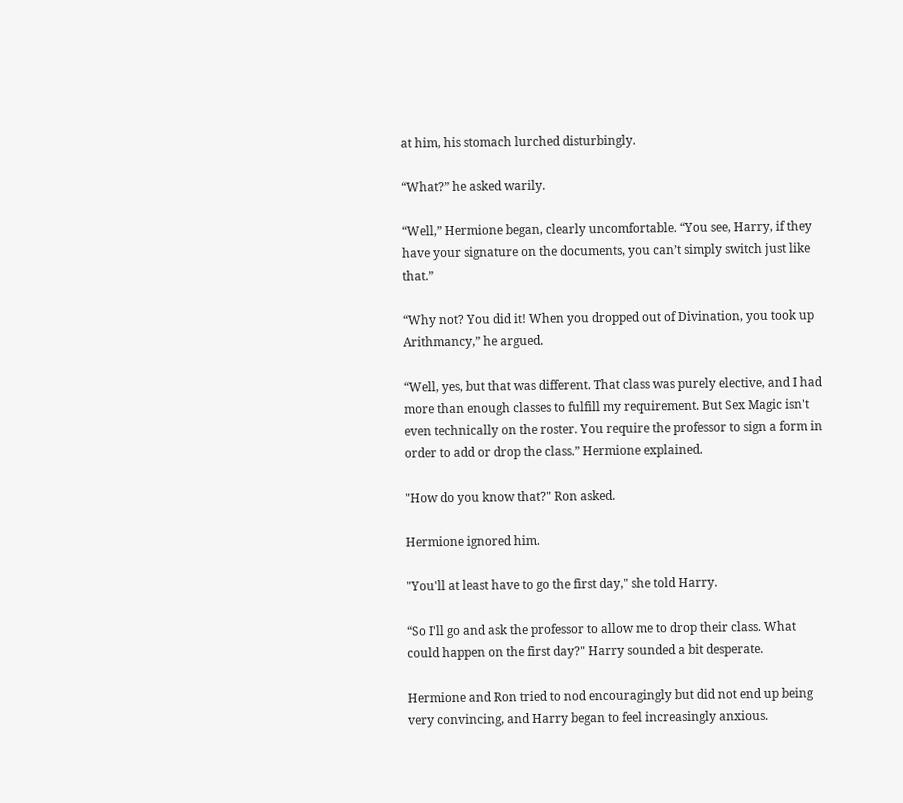at him, his stomach lurched disturbingly.

“What?” he asked warily.

“Well,” Hermione began, clearly uncomfortable. “You see, Harry, if they have your signature on the documents, you can’t simply switch just like that.”

“Why not? You did it! When you dropped out of Divination, you took up Arithmancy,” he argued.

“Well, yes, but that was different. That class was purely elective, and I had more than enough classes to fulfill my requirement. But Sex Magic isn't even technically on the roster. You require the professor to sign a form in order to add or drop the class.” Hermione explained.

"How do you know that?" Ron asked.

Hermione ignored him.

"You'll at least have to go the first day," she told Harry.

“So I'll go and ask the professor to allow me to drop their class. What could happen on the first day?" Harry sounded a bit desperate.

Hermione and Ron tried to nod encouragingly but did not end up being very convincing, and Harry began to feel increasingly anxious.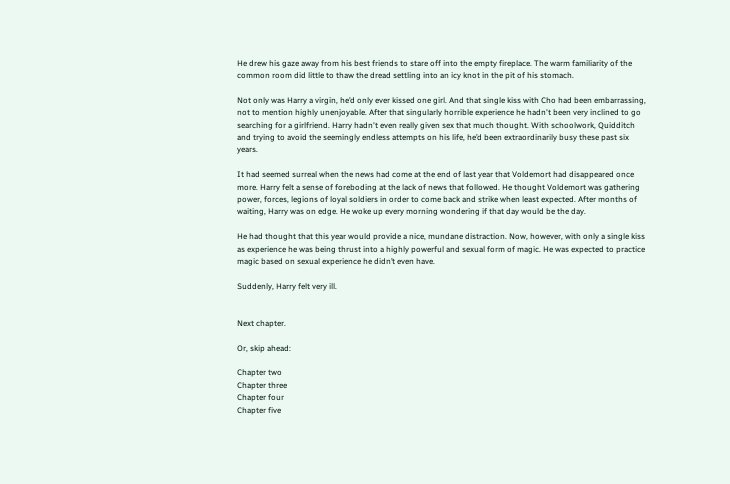He drew his gaze away from his best friends to stare off into the empty fireplace. The warm familiarity of the common room did little to thaw the dread settling into an icy knot in the pit of his stomach.

Not only was Harry a virgin, he’d only ever kissed one girl. And that single kiss with Cho had been embarrassing, not to mention highly unenjoyable. After that singularly horrible experience he hadn't been very inclined to go searching for a girlfriend. Harry hadn't even really given sex that much thought. With schoolwork, Quidditch and trying to avoid the seemingly endless attempts on his life, he’d been extraordinarily busy these past six years.

It had seemed surreal when the news had come at the end of last year that Voldemort had disappeared once more. Harry felt a sense of foreboding at the lack of news that followed. He thought Voldemort was gathering power, forces, legions of loyal soldiers in order to come back and strike when least expected. After months of waiting, Harry was on edge. He woke up every morning wondering if that day would be the day.

He had thought that this year would provide a nice, mundane distraction. Now, however, with only a single kiss as experience he was being thrust into a highly powerful and sexual form of magic. He was expected to practice magic based on sexual experience he didn’t even have.

Suddenly, Harry felt very ill.


Next chapter.

Or, skip ahead:

Chapter two
Chapter three
Chapter four
Chapter five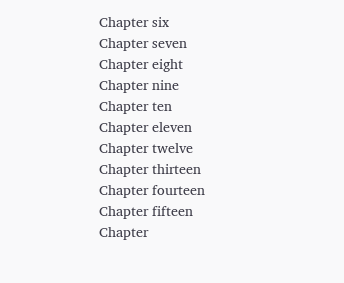Chapter six
Chapter seven
Chapter eight
Chapter nine
Chapter ten
Chapter eleven
Chapter twelve
Chapter thirteen
Chapter fourteen
Chapter fifteen
Chapter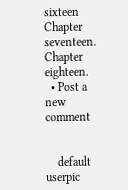sixteen
Chapter seventeen.
Chapter eighteen.
  • Post a new comment


    default userpic